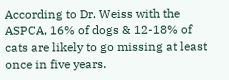According to Dr. Weiss with the ASPCA, 16% of dogs & 12-18% of cats are likely to go missing at least once in five years.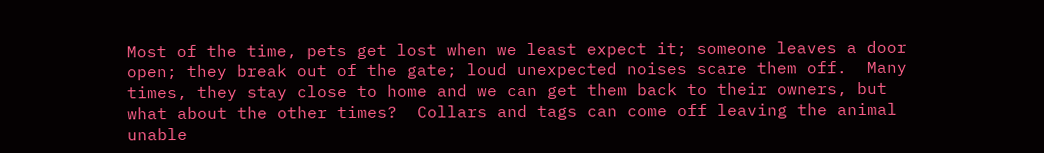Most of the time, pets get lost when we least expect it; someone leaves a door open; they break out of the gate; loud unexpected noises scare them off.  Many times, they stay close to home and we can get them back to their owners, but what about the other times?  Collars and tags can come off leaving the animal unable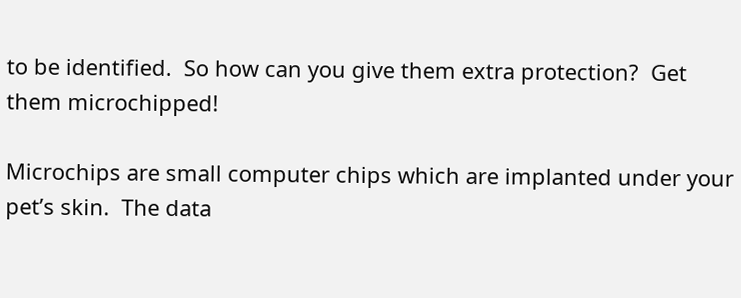to be identified.  So how can you give them extra protection?  Get them microchipped!

Microchips are small computer chips which are implanted under your pet’s skin.  The data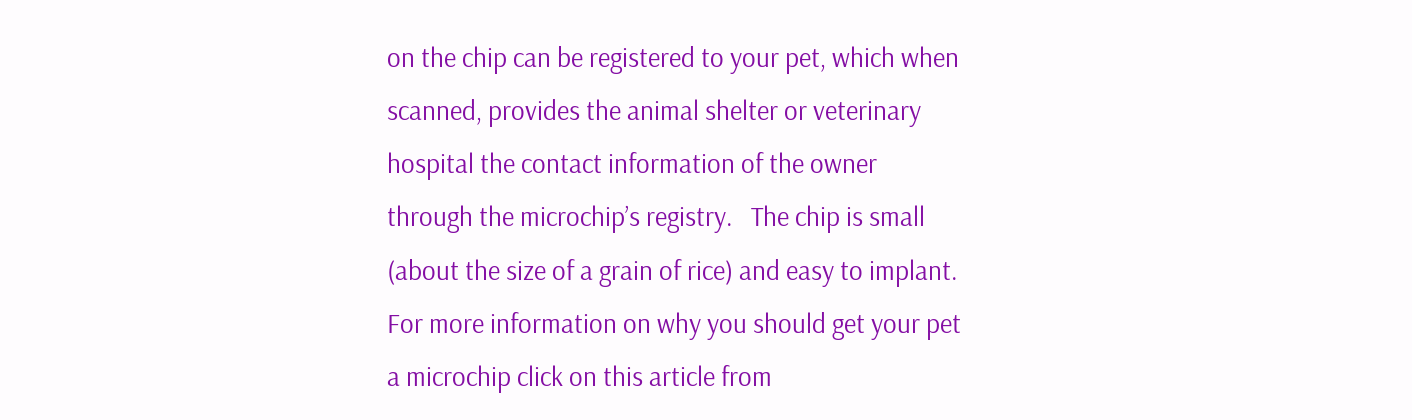on the chip can be registered to your pet, which when scanned, provides the animal shelter or veterinary hospital the contact information of the owner through the microchip’s registry.   The chip is small (about the size of a grain of rice) and easy to implant.  For more information on why you should get your pet a microchip click on this article from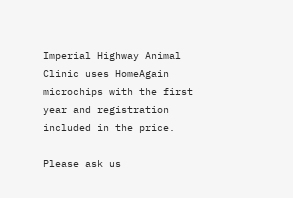Imperial Highway Animal Clinic uses HomeAgain microchips with the first year and registration included in the price.

Please ask us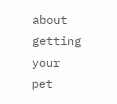about getting your pet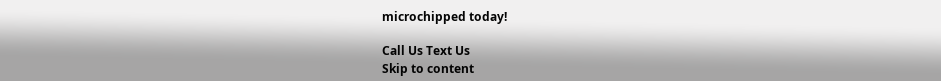microchipped today!

Call Us Text Us
Skip to content